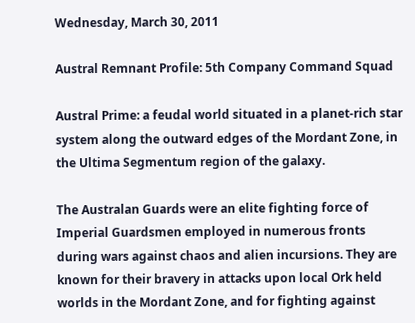Wednesday, March 30, 2011

Austral Remnant Profile: 5th Company Command Squad

Austral Prime: a feudal world situated in a planet-rich star system along the outward edges of the Mordant Zone, in the Ultima Segmentum region of the galaxy.

The Australan Guards were an elite fighting force of Imperial Guardsmen employed in numerous fronts during wars against chaos and alien incursions. They are known for their bravery in attacks upon local Ork held worlds in the Mordant Zone, and for fighting against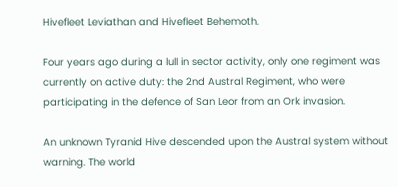Hivefleet Leviathan and Hivefleet Behemoth.

Four years ago during a lull in sector activity, only one regiment was currently on active duty: the 2nd Austral Regiment, who were participating in the defence of San Leor from an Ork invasion.

An unknown Tyranid Hive descended upon the Austral system without warning. The world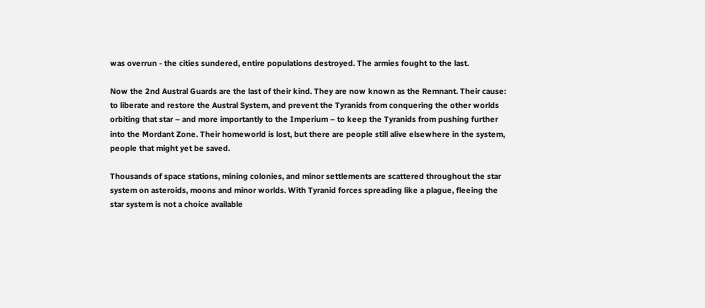was overrun - the cities sundered, entire populations destroyed. The armies fought to the last.

Now the 2nd Austral Guards are the last of their kind. They are now known as the Remnant. Their cause: to liberate and restore the Austral System, and prevent the Tyranids from conquering the other worlds orbiting that star – and more importantly to the Imperium – to keep the Tyranids from pushing further into the Mordant Zone. Their homeworld is lost, but there are people still alive elsewhere in the system, people that might yet be saved.

Thousands of space stations, mining colonies, and minor settlements are scattered throughout the star system on asteroids, moons and minor worlds. With Tyranid forces spreading like a plague, fleeing the star system is not a choice available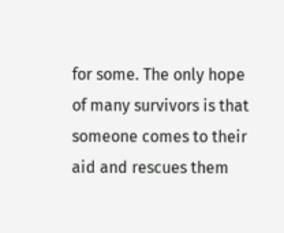for some. The only hope of many survivors is that someone comes to their aid and rescues them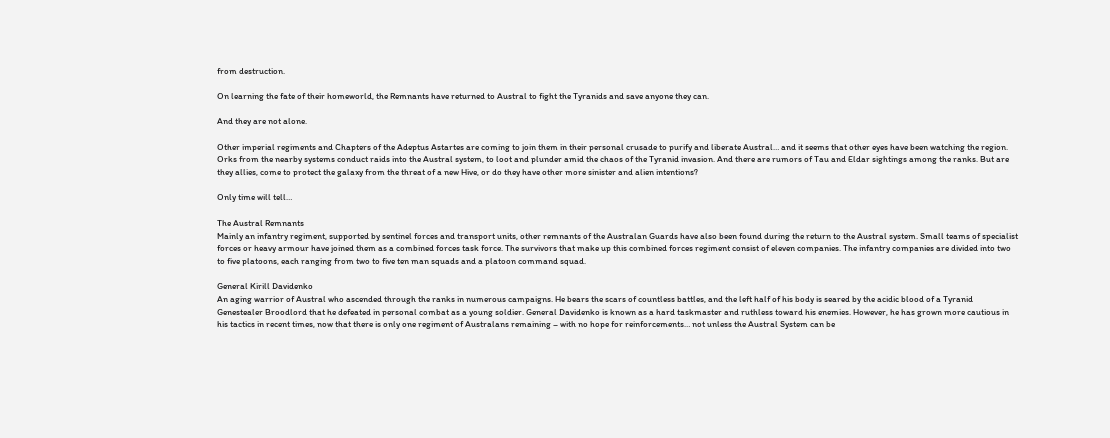from destruction.

On learning the fate of their homeworld, the Remnants have returned to Austral to fight the Tyranids and save anyone they can.

And they are not alone.

Other imperial regiments and Chapters of the Adeptus Astartes are coming to join them in their personal crusade to purify and liberate Austral… and it seems that other eyes have been watching the region. Orks from the nearby systems conduct raids into the Austral system, to loot and plunder amid the chaos of the Tyranid invasion. And there are rumors of Tau and Eldar sightings among the ranks. But are they allies, come to protect the galaxy from the threat of a new Hive, or do they have other more sinister and alien intentions?

Only time will tell…

The Austral Remnants
Mainly an infantry regiment, supported by sentinel forces and transport units, other remnants of the Australan Guards have also been found during the return to the Austral system. Small teams of specialist forces or heavy armour have joined them as a combined forces task force. The survivors that make up this combined forces regiment consist of eleven companies. The infantry companies are divided into two to five platoons, each ranging from two to five ten man squads and a platoon command squad.

General Kirill Davidenko
An aging warrior of Austral who ascended through the ranks in numerous campaigns. He bears the scars of countless battles, and the left half of his body is seared by the acidic blood of a Tyranid Genestealer Broodlord that he defeated in personal combat as a young soldier. General Davidenko is known as a hard taskmaster and ruthless toward his enemies. However, he has grown more cautious in his tactics in recent times, now that there is only one regiment of Australans remaining – with no hope for reinforcements… not unless the Austral System can be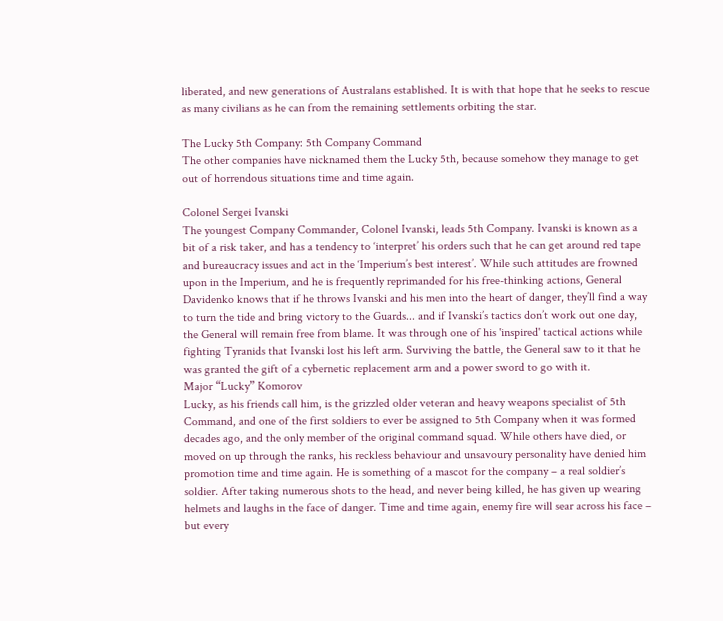liberated, and new generations of Australans established. It is with that hope that he seeks to rescue as many civilians as he can from the remaining settlements orbiting the star.

The Lucky 5th Company: 5th Company Command
The other companies have nicknamed them the Lucky 5th, because somehow they manage to get out of horrendous situations time and time again.

Colonel Sergei Ivanski
The youngest Company Commander, Colonel Ivanski, leads 5th Company. Ivanski is known as a bit of a risk taker, and has a tendency to ‘interpret’ his orders such that he can get around red tape and bureaucracy issues and act in the ‘Imperium’s best interest’. While such attitudes are frowned upon in the Imperium, and he is frequently reprimanded for his free-thinking actions, General Davidenko knows that if he throws Ivanski and his men into the heart of danger, they’ll find a way to turn the tide and bring victory to the Guards... and if Ivanski’s tactics don’t work out one day, the General will remain free from blame. It was through one of his 'inspired' tactical actions while fighting Tyranids that Ivanski lost his left arm. Surviving the battle, the General saw to it that he was granted the gift of a cybernetic replacement arm and a power sword to go with it.
Major “Lucky” Komorov
Lucky, as his friends call him, is the grizzled older veteran and heavy weapons specialist of 5th Command, and one of the first soldiers to ever be assigned to 5th Company when it was formed decades ago, and the only member of the original command squad. While others have died, or moved on up through the ranks, his reckless behaviour and unsavoury personality have denied him promotion time and time again. He is something of a mascot for the company – a real soldier’s soldier. After taking numerous shots to the head, and never being killed, he has given up wearing helmets and laughs in the face of danger. Time and time again, enemy fire will sear across his face – but every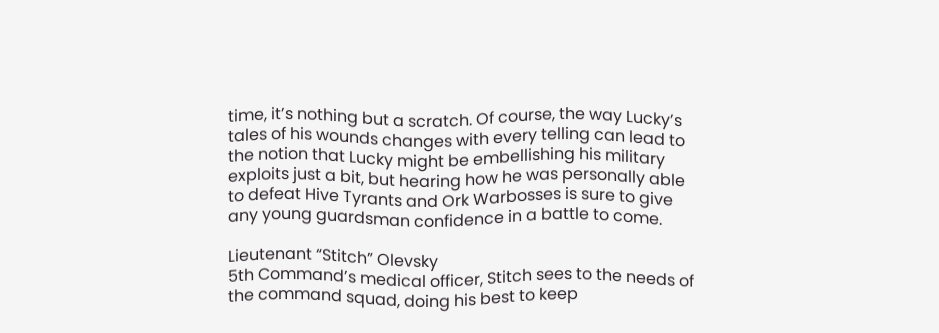time, it’s nothing but a scratch. Of course, the way Lucky’s tales of his wounds changes with every telling can lead to the notion that Lucky might be embellishing his military exploits just a bit, but hearing how he was personally able to defeat Hive Tyrants and Ork Warbosses is sure to give any young guardsman confidence in a battle to come.

Lieutenant “Stitch” Olevsky
5th Command’s medical officer, Stitch sees to the needs of the command squad, doing his best to keep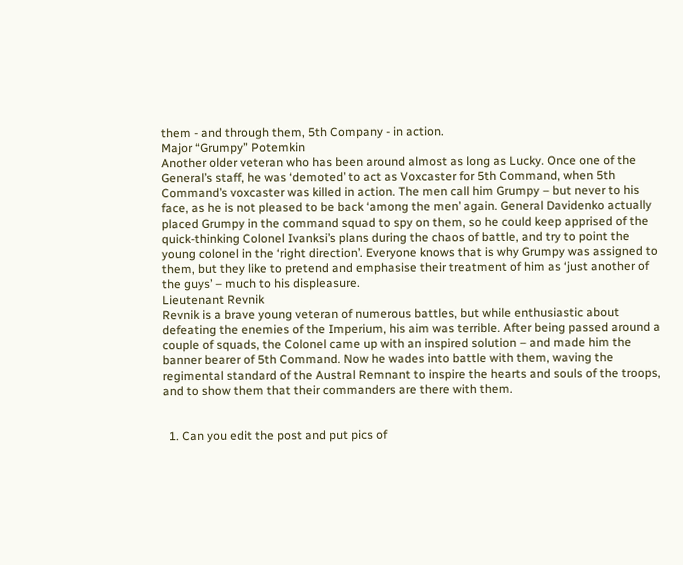them - and through them, 5th Company - in action.
Major “Grumpy” Potemkin
Another older veteran who has been around almost as long as Lucky. Once one of the General’s staff, he was ‘demoted’ to act as Voxcaster for 5th Command, when 5th Command’s voxcaster was killed in action. The men call him Grumpy – but never to his face, as he is not pleased to be back ‘among the men’ again. General Davidenko actually placed Grumpy in the command squad to spy on them, so he could keep apprised of the quick-thinking Colonel Ivanksi’s plans during the chaos of battle, and try to point the young colonel in the ‘right direction’. Everyone knows that is why Grumpy was assigned to them, but they like to pretend and emphasise their treatment of him as ‘just another of the guys’ – much to his displeasure.
Lieutenant Revnik
Revnik is a brave young veteran of numerous battles, but while enthusiastic about defeating the enemies of the Imperium, his aim was terrible. After being passed around a couple of squads, the Colonel came up with an inspired solution – and made him the banner bearer of 5th Command. Now he wades into battle with them, waving the regimental standard of the Austral Remnant to inspire the hearts and souls of the troops, and to show them that their commanders are there with them.


  1. Can you edit the post and put pics of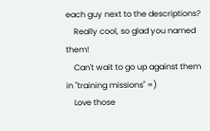each guy next to the descriptions?
    Really cool, so glad you named them!
    Can't wait to go up against them in "training missions" =)
    Love those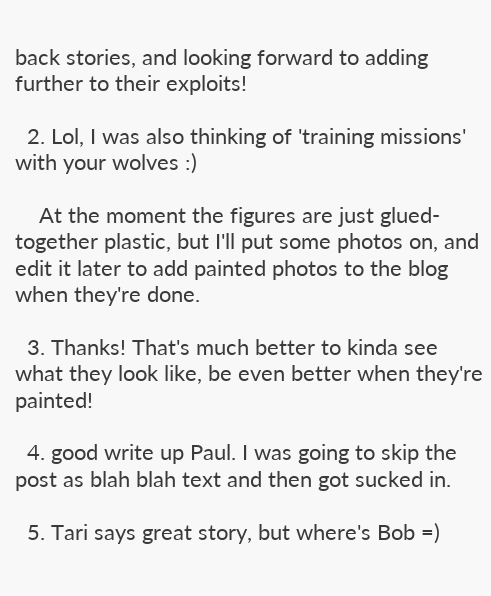back stories, and looking forward to adding further to their exploits!

  2. Lol, I was also thinking of 'training missions' with your wolves :)

    At the moment the figures are just glued-together plastic, but I'll put some photos on, and edit it later to add painted photos to the blog when they're done.

  3. Thanks! That's much better to kinda see what they look like, be even better when they're painted!

  4. good write up Paul. I was going to skip the post as blah blah text and then got sucked in.

  5. Tari says great story, but where's Bob =)